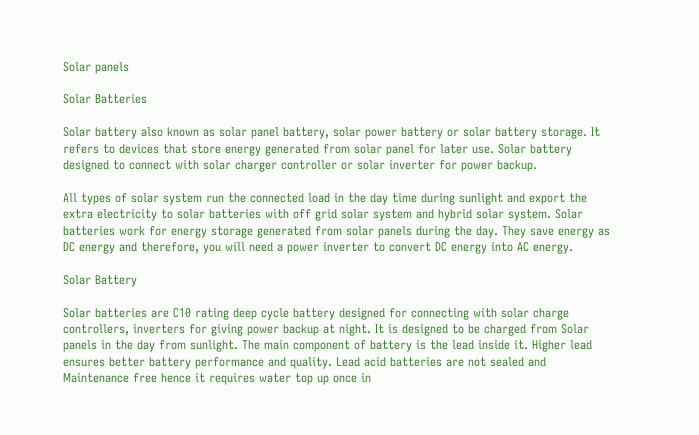Solar panels

Solar Batteries

Solar battery also known as solar panel battery, solar power battery or solar battery storage. It refers to devices that store energy generated from solar panel for later use. Solar battery designed to connect with solar charger controller or solar inverter for power backup.

All types of solar system run the connected load in the day time during sunlight and export the extra electricity to solar batteries with off grid solar system and hybrid solar system. Solar batteries work for energy storage generated from solar panels during the day. They save energy as DC energy and therefore, you will need a power inverter to convert DC energy into AC energy.

Solar Battery

Solar batteries are C10 rating deep cycle battery designed for connecting with solar charge controllers, inverters for giving power backup at night. It is designed to be charged from Solar panels in the day from sunlight. The main component of battery is the lead inside it. Higher lead ensures better battery performance and quality. Lead acid batteries are not sealed and Maintenance free hence it requires water top up once in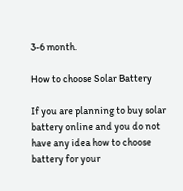3-6 month.

How to choose Solar Battery

If you are planning to buy solar battery online and you do not have any idea how to choose battery for your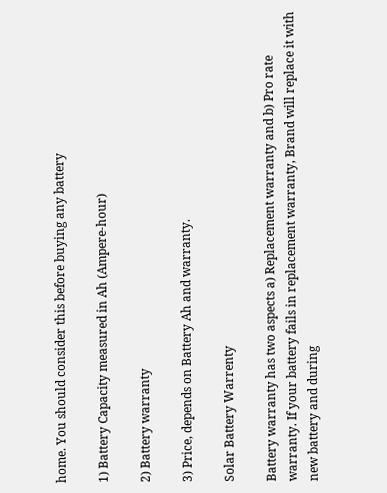home. You should consider this before buying any battery

1) Battery Capacity measured in Ah (Ampere-hour)

2) Battery warranty

3) Price, depends on Battery Ah and warranty.

Solar Battery Warrenty

Battery warranty has two aspects a) Replacement warranty and b) Pro rate warranty. If your battery fails in replacement warranty, Brand will replace it with new battery and during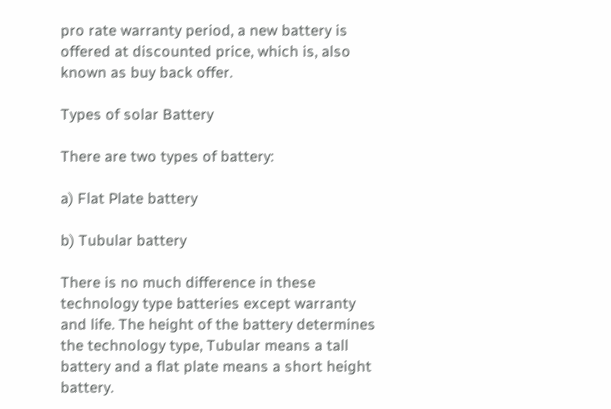pro rate warranty period, a new battery is offered at discounted price, which is, also known as buy back offer.

Types of solar Battery

There are two types of battery:

a) Flat Plate battery

b) Tubular battery

There is no much difference in these technology type batteries except warranty and life. The height of the battery determines the technology type, Tubular means a tall battery and a flat plate means a short height battery.